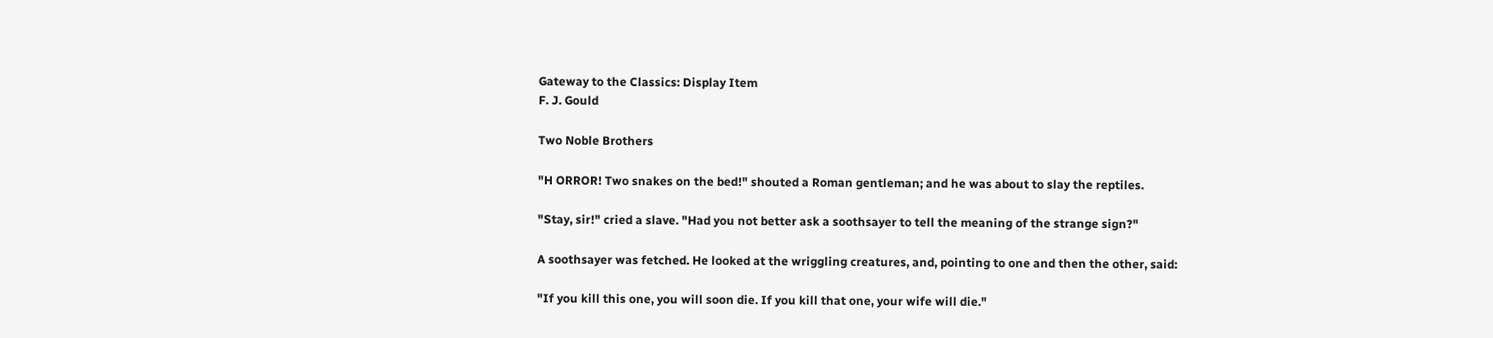Gateway to the Classics: Display Item
F. J. Gould

Two Noble Brothers

"H ORROR! Two snakes on the bed!" shouted a Roman gentleman; and he was about to slay the reptiles.

"Stay, sir!" cried a slave. "Had you not better ask a soothsayer to tell the meaning of the strange sign?"

A soothsayer was fetched. He looked at the wriggling creatures, and, pointing to one and then the other, said:

"If you kill this one, you will soon die. If you kill that one, your wife will die."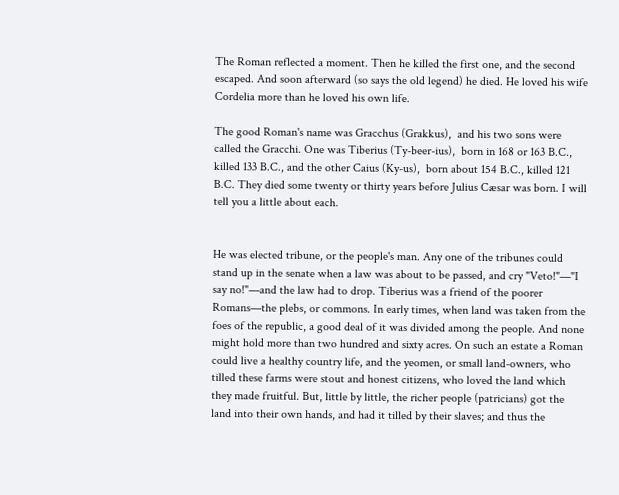The Roman reflected a moment. Then he killed the first one, and the second escaped. And soon afterward (so says the old legend) he died. He loved his wife Cordelia more than he loved his own life.

The good Roman's name was Gracchus (Grakkus),  and his two sons were called the Gracchi. One was Tiberius (Ty-beer-ius),  born in 168 or 163 B.C., killed 133 B.C., and the other Caius (Ky-us),  born about 154 B.C., killed 121 B.C. They died some twenty or thirty years before Julius Cæsar was born. I will tell you a little about each.


He was elected tribune, or the people's man. Any one of the tribunes could stand up in the senate when a law was about to be passed, and cry "Veto!"—"I say no!"—and the law had to drop. Tiberius was a friend of the poorer Romans—the plebs, or commons. In early times, when land was taken from the foes of the republic, a good deal of it was divided among the people. And none might hold more than two hundred and sixty acres. On such an estate a Roman could live a healthy country life, and the yeomen, or small land-owners, who tilled these farms were stout and honest citizens, who loved the land which they made fruitful. But, little by little, the richer people (patricians) got the land into their own hands, and had it tilled by their slaves; and thus the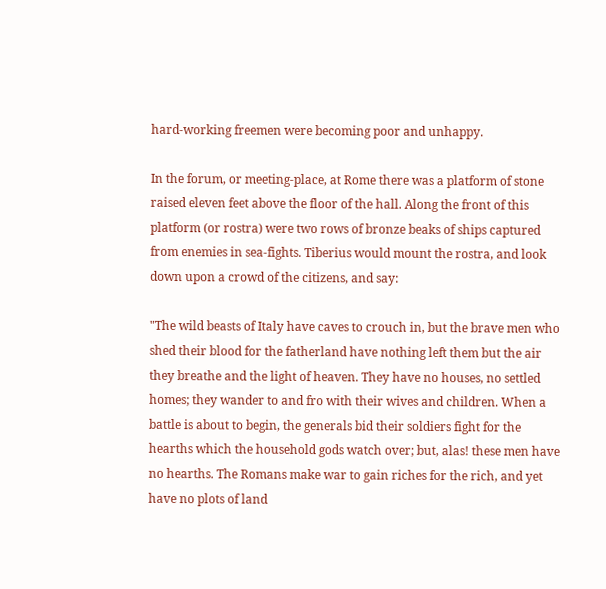hard-working freemen were becoming poor and unhappy.

In the forum, or meeting-place, at Rome there was a platform of stone raised eleven feet above the floor of the hall. Along the front of this platform (or rostra) were two rows of bronze beaks of ships captured from enemies in sea-fights. Tiberius would mount the rostra, and look down upon a crowd of the citizens, and say:

"The wild beasts of Italy have caves to crouch in, but the brave men who shed their blood for the fatherland have nothing left them but the air they breathe and the light of heaven. They have no houses, no settled homes; they wander to and fro with their wives and children. When a battle is about to begin, the generals bid their soldiers fight for the hearths which the household gods watch over; but, alas! these men have no hearths. The Romans make war to gain riches for the rich, and yet have no plots of land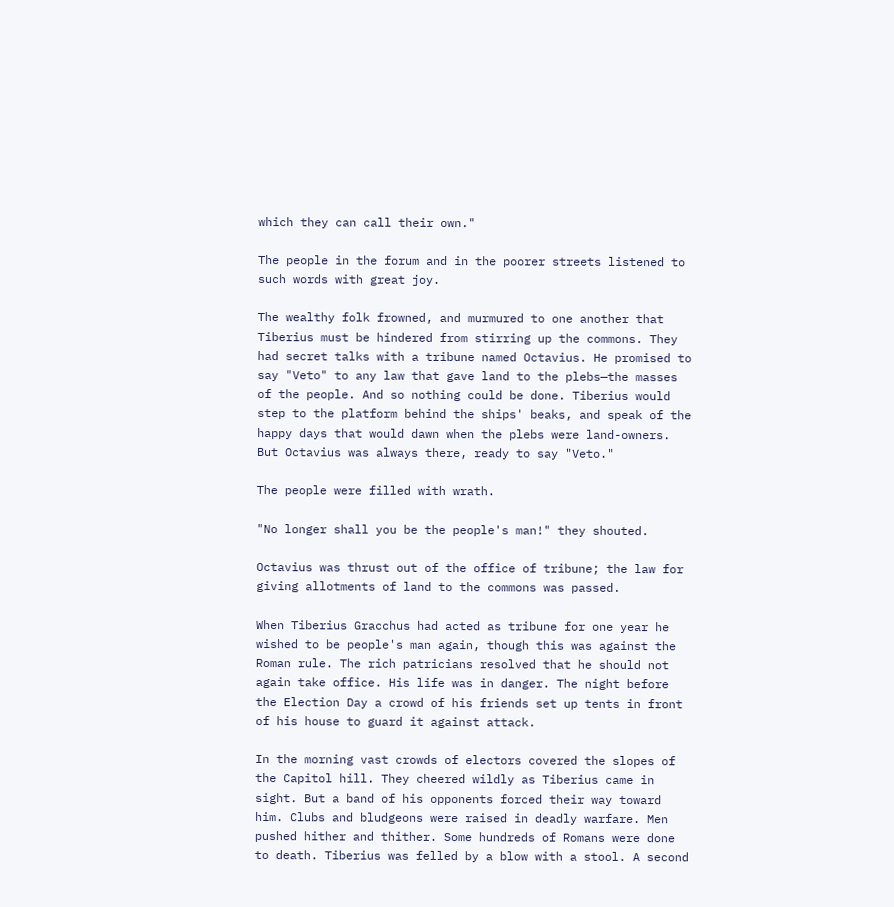which they can call their own."

The people in the forum and in the poorer streets listened to such words with great joy.

The wealthy folk frowned, and murmured to one another that Tiberius must be hindered from stirring up the commons. They had secret talks with a tribune named Octavius. He promised to say "Veto" to any law that gave land to the plebs—the masses of the people. And so nothing could be done. Tiberius would step to the platform behind the ships' beaks, and speak of the happy days that would dawn when the plebs were land-owners. But Octavius was always there, ready to say "Veto."

The people were filled with wrath.

"No longer shall you be the people's man!" they shouted.

Octavius was thrust out of the office of tribune; the law for giving allotments of land to the commons was passed.

When Tiberius Gracchus had acted as tribune for one year he wished to be people's man again, though this was against the Roman rule. The rich patricians resolved that he should not again take office. His life was in danger. The night before the Election Day a crowd of his friends set up tents in front of his house to guard it against attack.

In the morning vast crowds of electors covered the slopes of the Capitol hill. They cheered wildly as Tiberius came in sight. But a band of his opponents forced their way toward him. Clubs and bludgeons were raised in deadly warfare. Men pushed hither and thither. Some hundreds of Romans were done to death. Tiberius was felled by a blow with a stool. A second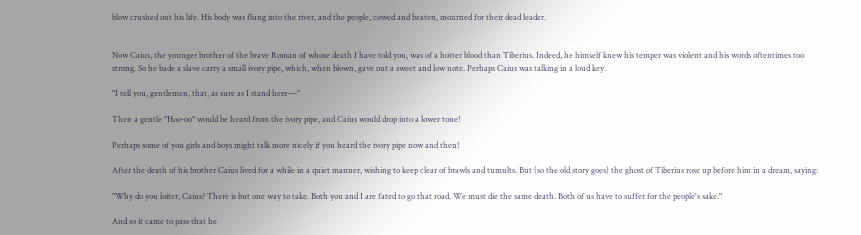blow crushed out his life. His body was flung into the river, and the people, cowed and beaten, mourned for their dead leader.


Now Caius, the younger brother of the brave Roman of whose death I have told you, was of a hotter blood than Tiberius. Indeed, he himself knew his temper was violent and his words oftentimes too strong. So he bade a slave carry a small ivory pipe, which, when blown, gave out a sweet and low note. Perhaps Caius was talking in a loud key.

"I tell you, gentlemen, that, as sure as I stand here—"

Then a gentle "Hoo-oo" would be heard from the ivory pipe, and Caius would drop into a lower tone!

Perhaps some of you girls and boys might talk more nicely if you heard the ivory pipe now and then!

After the death of his brother Caius lived for a while in a quiet manner, wishing to keep clear of brawls and tumults. But (so the old story goes) the ghost of Tiberius rose up before him in a dream, saying:

"Why do you loiter, Caius? There is but one way to take. Both you and I are fated to go that road. We must die the same death. Both of us have to suffer for the people's sake."

And so it came to pass that he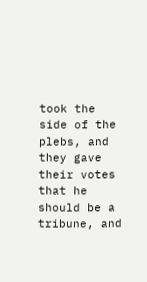took the side of the plebs, and they gave their votes that he should be a tribune, and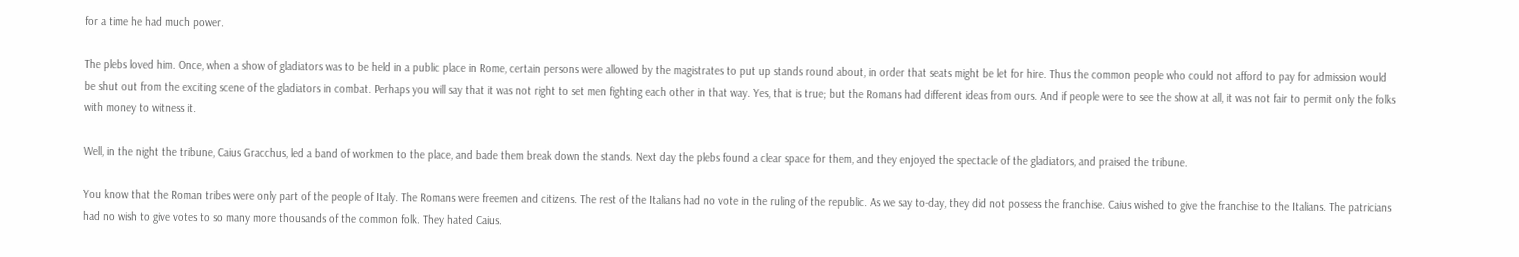for a time he had much power.

The plebs loved him. Once, when a show of gladiators was to be held in a public place in Rome, certain persons were allowed by the magistrates to put up stands round about, in order that seats might be let for hire. Thus the common people who could not afford to pay for admission would be shut out from the exciting scene of the gladiators in combat. Perhaps you will say that it was not right to set men fighting each other in that way. Yes, that is true; but the Romans had different ideas from ours. And if people were to see the show at all, it was not fair to permit only the folks with money to witness it.

Well, in the night the tribune, Caius Gracchus, led a band of workmen to the place, and bade them break down the stands. Next day the plebs found a clear space for them, and they enjoyed the spectacle of the gladiators, and praised the tribune.

You know that the Roman tribes were only part of the people of Italy. The Romans were freemen and citizens. The rest of the Italians had no vote in the ruling of the republic. As we say to-day, they did not possess the franchise. Caius wished to give the franchise to the Italians. The patricians had no wish to give votes to so many more thousands of the common folk. They hated Caius.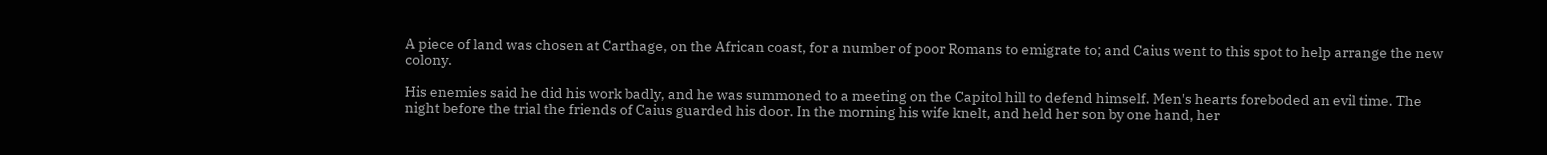A piece of land was chosen at Carthage, on the African coast, for a number of poor Romans to emigrate to; and Caius went to this spot to help arrange the new colony.

His enemies said he did his work badly, and he was summoned to a meeting on the Capitol hill to defend himself. Men's hearts foreboded an evil time. The night before the trial the friends of Caius guarded his door. In the morning his wife knelt, and held her son by one hand, her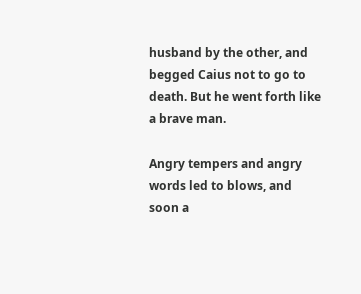husband by the other, and begged Caius not to go to death. But he went forth like a brave man.

Angry tempers and angry words led to blows, and soon a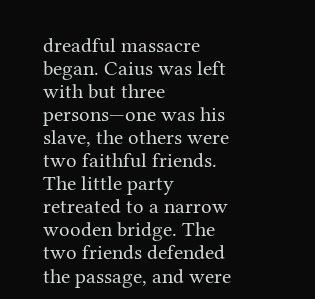dreadful massacre began. Caius was left with but three persons—one was his slave, the others were two faithful friends. The little party retreated to a narrow wooden bridge. The two friends defended the passage, and were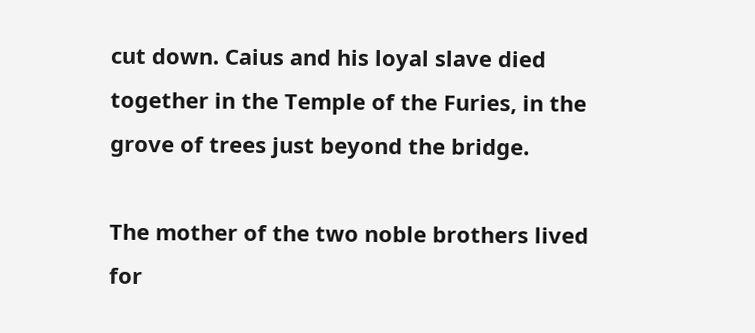cut down. Caius and his loyal slave died together in the Temple of the Furies, in the grove of trees just beyond the bridge.

The mother of the two noble brothers lived for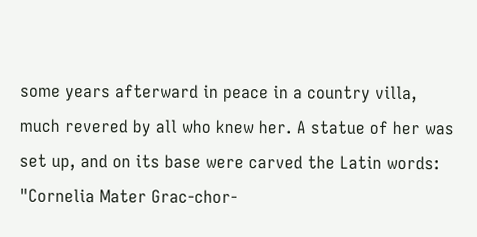some years afterward in peace in a country villa, much revered by all who knew her. A statue of her was set up, and on its base were carved the Latin words: "Cornelia Mater Grac-chor-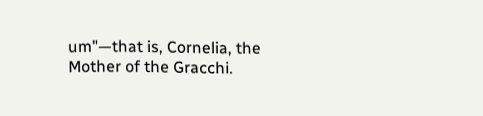um"—that is, Cornelia, the Mother of the Gracchi.